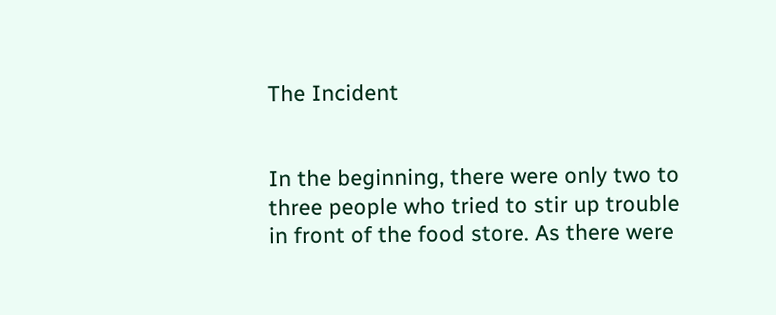The Incident


In the beginning, there were only two to three people who tried to stir up trouble in front of the food store. As there were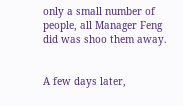only a small number of people, all Manager Feng did was shoo them away.


A few days later,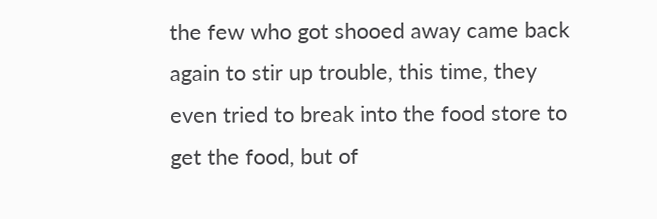the few who got shooed away came back again to stir up trouble, this time, they even tried to break into the food store to get the food, but of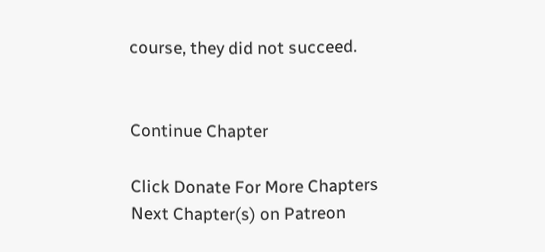course, they did not succeed.


Continue Chapter

Click Donate For More Chapters
Next Chapter(s) on Patreon